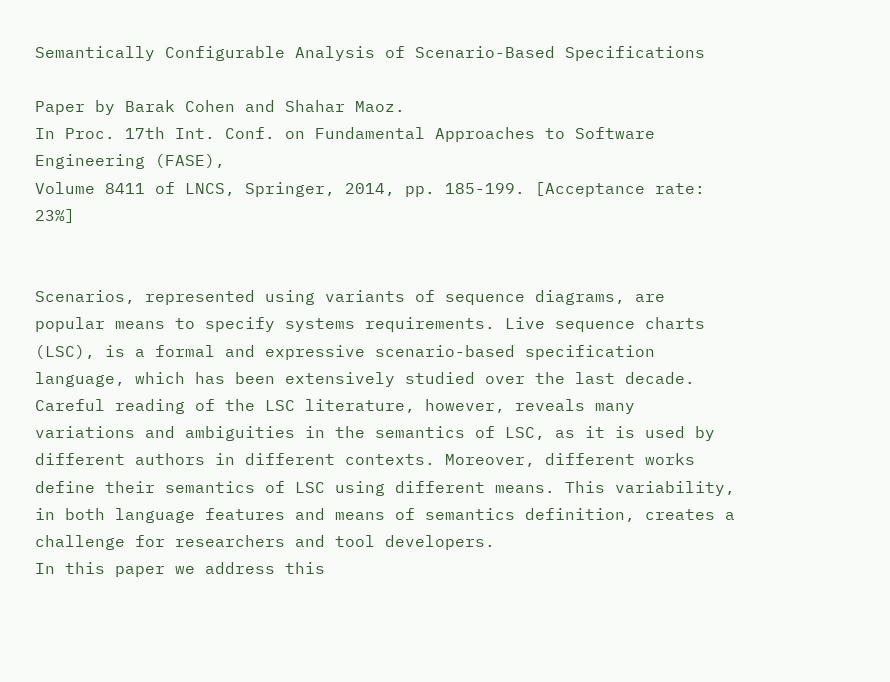Semantically Configurable Analysis of Scenario-Based Specifications

Paper by Barak Cohen and Shahar Maoz.
In Proc. 17th Int. Conf. on Fundamental Approaches to Software Engineering (FASE),
Volume 8411 of LNCS, Springer, 2014, pp. 185-199. [Acceptance rate: 23%]


Scenarios, represented using variants of sequence diagrams, are popular means to specify systems requirements. Live sequence charts (LSC), is a formal and expressive scenario-based specification language, which has been extensively studied over the last decade. Careful reading of the LSC literature, however, reveals many variations and ambiguities in the semantics of LSC, as it is used by different authors in different contexts. Moreover, different works define their semantics of LSC using different means. This variability, in both language features and means of semantics definition, creates a challenge for researchers and tool developers.
In this paper we address this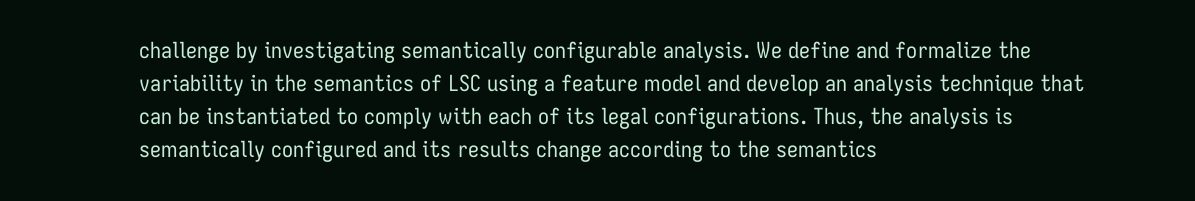challenge by investigating semantically configurable analysis. We define and formalize the variability in the semantics of LSC using a feature model and develop an analysis technique that can be instantiated to comply with each of its legal configurations. Thus, the analysis is semantically configured and its results change according to the semantics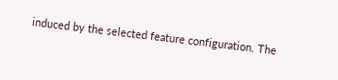induced by the selected feature configuration. The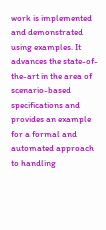work is implemented and demonstrated using examples. It advances the state-of-the-art in the area of scenario-based specifications and provides an example for a formal and automated approach to handling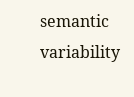semantic variability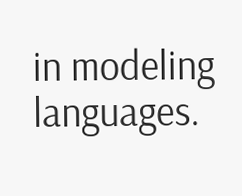in modeling languages.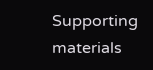Supporting materials